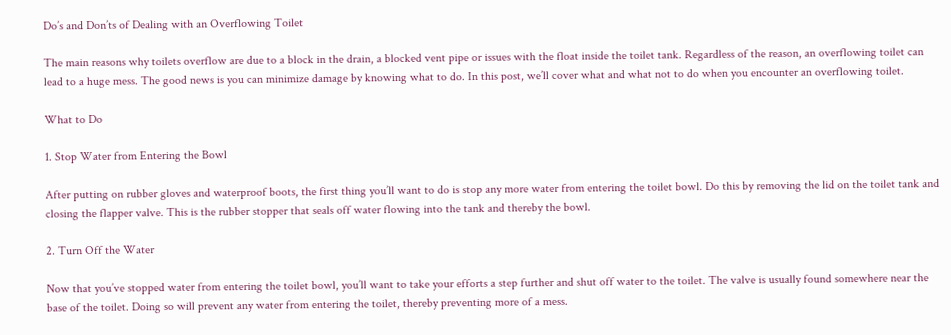Do’s and Don’ts of Dealing with an Overflowing Toilet

The main reasons why toilets overflow are due to a block in the drain, a blocked vent pipe or issues with the float inside the toilet tank. Regardless of the reason, an overflowing toilet can lead to a huge mess. The good news is you can minimize damage by knowing what to do. In this post, we’ll cover what and what not to do when you encounter an overflowing toilet.

What to Do

1. Stop Water from Entering the Bowl

After putting on rubber gloves and waterproof boots, the first thing you’ll want to do is stop any more water from entering the toilet bowl. Do this by removing the lid on the toilet tank and closing the flapper valve. This is the rubber stopper that seals off water flowing into the tank and thereby the bowl.

2. Turn Off the Water

Now that you’ve stopped water from entering the toilet bowl, you’ll want to take your efforts a step further and shut off water to the toilet. The valve is usually found somewhere near the base of the toilet. Doing so will prevent any water from entering the toilet, thereby preventing more of a mess.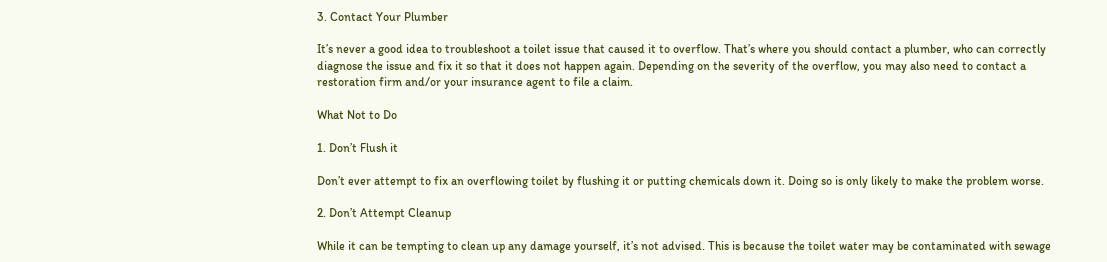3. Contact Your Plumber

It’s never a good idea to troubleshoot a toilet issue that caused it to overflow. That’s where you should contact a plumber, who can correctly diagnose the issue and fix it so that it does not happen again. Depending on the severity of the overflow, you may also need to contact a restoration firm and/or your insurance agent to file a claim.

What Not to Do

1. Don’t Flush it

Don’t ever attempt to fix an overflowing toilet by flushing it or putting chemicals down it. Doing so is only likely to make the problem worse.

2. Don’t Attempt Cleanup

While it can be tempting to clean up any damage yourself, it’s not advised. This is because the toilet water may be contaminated with sewage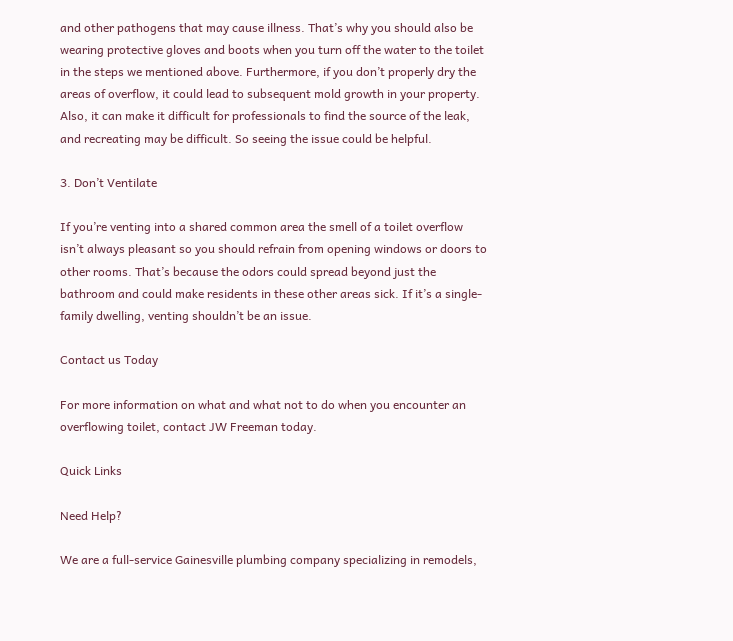and other pathogens that may cause illness. That’s why you should also be wearing protective gloves and boots when you turn off the water to the toilet in the steps we mentioned above. Furthermore, if you don’t properly dry the areas of overflow, it could lead to subsequent mold growth in your property. Also, it can make it difficult for professionals to find the source of the leak, and recreating may be difficult. So seeing the issue could be helpful.

3. Don’t Ventilate

If you’re venting into a shared common area the smell of a toilet overflow isn’t always pleasant so you should refrain from opening windows or doors to other rooms. That’s because the odors could spread beyond just the bathroom and could make residents in these other areas sick. If it’s a single-family dwelling, venting shouldn’t be an issue.

Contact us Today

For more information on what and what not to do when you encounter an overflowing toilet, contact JW Freeman today.

Quick Links

Need Help?

We are a full-service Gainesville plumbing company specializing in remodels,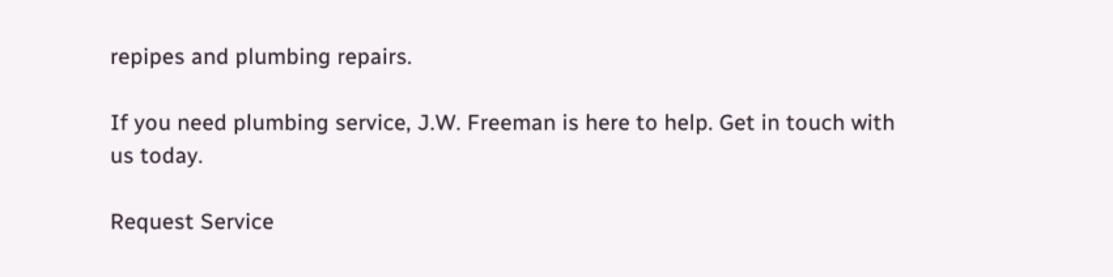repipes and plumbing repairs.

If you need plumbing service, J.W. Freeman is here to help. Get in touch with us today.

Request Service